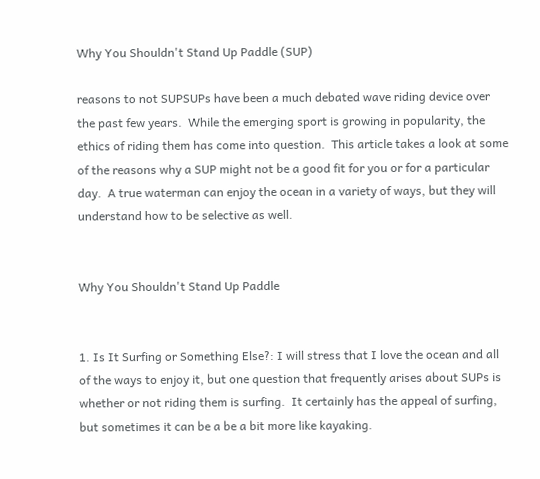Why You Shouldn't Stand Up Paddle (SUP)

reasons to not SUPSUPs have been a much debated wave riding device over the past few years.  While the emerging sport is growing in popularity, the ethics of riding them has come into question.  This article takes a look at some of the reasons why a SUP might not be a good fit for you or for a particular day.  A true waterman can enjoy the ocean in a variety of ways, but they will understand how to be selective as well.


Why You Shouldn't Stand Up Paddle


1. Is It Surfing or Something Else?: I will stress that I love the ocean and all of the ways to enjoy it, but one question that frequently arises about SUPs is whether or not riding them is surfing.  It certainly has the appeal of surfing, but sometimes it can be a be a bit more like kayaking.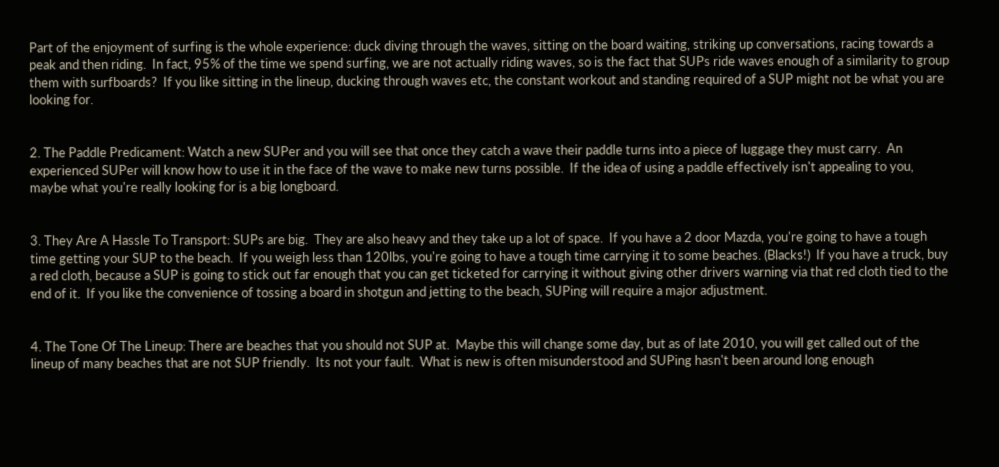Part of the enjoyment of surfing is the whole experience: duck diving through the waves, sitting on the board waiting, striking up conversations, racing towards a peak and then riding.  In fact, 95% of the time we spend surfing, we are not actually riding waves, so is the fact that SUPs ride waves enough of a similarity to group them with surfboards?  If you like sitting in the lineup, ducking through waves etc, the constant workout and standing required of a SUP might not be what you are looking for.


2. The Paddle Predicament: Watch a new SUPer and you will see that once they catch a wave their paddle turns into a piece of luggage they must carry.  An experienced SUPer will know how to use it in the face of the wave to make new turns possible.  If the idea of using a paddle effectively isn't appealing to you, maybe what you're really looking for is a big longboard.


3. They Are A Hassle To Transport: SUPs are big.  They are also heavy and they take up a lot of space.  If you have a 2 door Mazda, you're going to have a tough time getting your SUP to the beach.  If you weigh less than 120lbs, you're going to have a tough time carrying it to some beaches. (Blacks!)  If you have a truck, buy a red cloth, because a SUP is going to stick out far enough that you can get ticketed for carrying it without giving other drivers warning via that red cloth tied to the end of it.  If you like the convenience of tossing a board in shotgun and jetting to the beach, SUPing will require a major adjustment.


4. The Tone Of The Lineup: There are beaches that you should not SUP at.  Maybe this will change some day, but as of late 2010, you will get called out of the lineup of many beaches that are not SUP friendly.  Its not your fault.  What is new is often misunderstood and SUPing hasn't been around long enough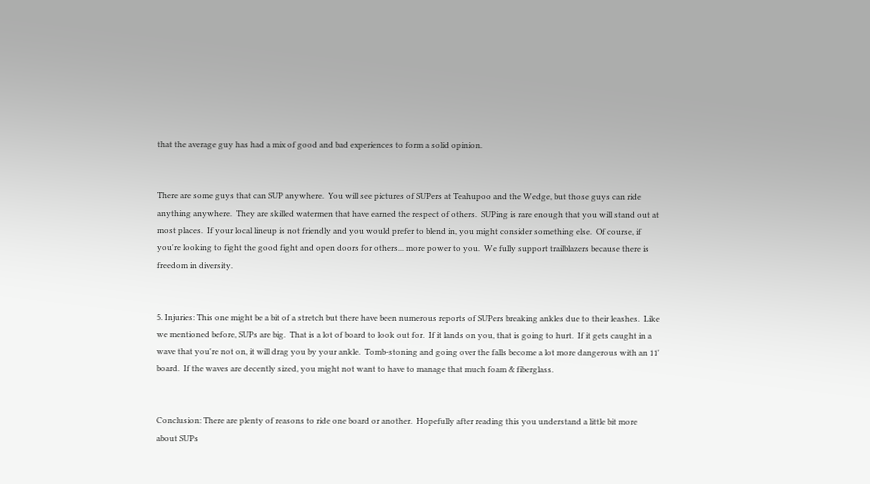that the average guy has had a mix of good and bad experiences to form a solid opinion.


There are some guys that can SUP anywhere.  You will see pictures of SUPers at Teahupoo and the Wedge, but those guys can ride anything anywhere.  They are skilled watermen that have earned the respect of others.  SUPing is rare enough that you will stand out at most places.  If your local lineup is not friendly and you would prefer to blend in, you might consider something else.  Of course, if you're looking to fight the good fight and open doors for others... more power to you.  We fully support trailblazers because there is freedom in diversity.


5. Injuries: This one might be a bit of a stretch but there have been numerous reports of SUPers breaking ankles due to their leashes.  Like we mentioned before, SUPs are big.  That is a lot of board to look out for.  If it lands on you, that is going to hurt.  If it gets caught in a wave that you're not on, it will drag you by your ankle.  Tomb-stoning and going over the falls become a lot more dangerous with an 11' board.  If the waves are decently sized, you might not want to have to manage that much foam & fiberglass.


Conclusion: There are plenty of reasons to ride one board or another.  Hopefully after reading this you understand a little bit more about SUPs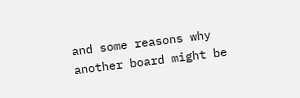and some reasons why another board might be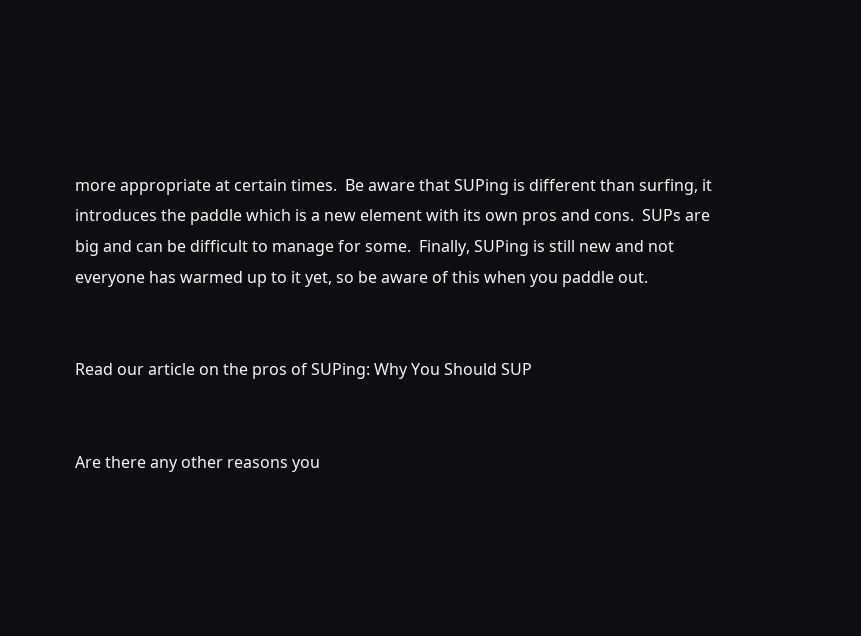more appropriate at certain times.  Be aware that SUPing is different than surfing, it introduces the paddle which is a new element with its own pros and cons.  SUPs are big and can be difficult to manage for some.  Finally, SUPing is still new and not everyone has warmed up to it yet, so be aware of this when you paddle out.


Read our article on the pros of SUPing: Why You Should SUP


Are there any other reasons you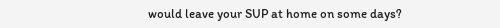would leave your SUP at home on some days?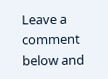Leave a comment below and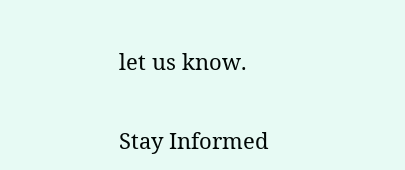let us know.

Stay Informed